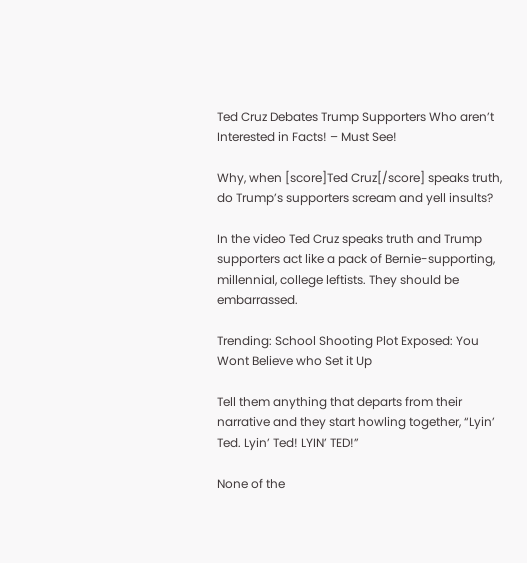Ted Cruz Debates Trump Supporters Who aren’t Interested in Facts! – Must See!

Why, when [score]Ted Cruz[/score] speaks truth, do Trump’s supporters scream and yell insults?

In the video Ted Cruz speaks truth and Trump supporters act like a pack of Bernie-supporting, millennial, college leftists. They should be embarrassed.

Trending: School Shooting Plot Exposed: You Wont Believe who Set it Up

Tell them anything that departs from their narrative and they start howling together, “Lyin’ Ted. Lyin’ Ted! LYIN’ TED!”

None of the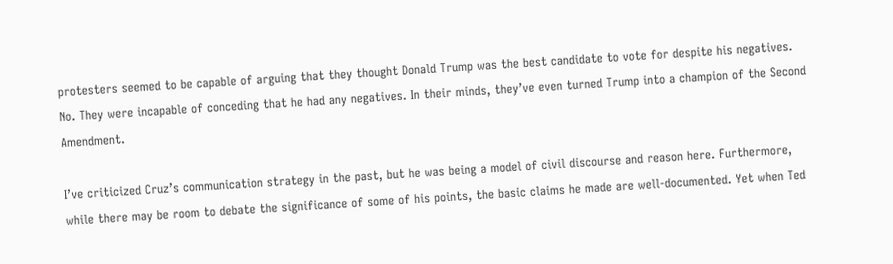protesters seemed to be capable of arguing that they thought Donald Trump was the best candidate to vote for despite his negatives. No. They were incapable of conceding that he had any negatives. In their minds, they’ve even turned Trump into a champion of the Second Amendment.

I’ve criticized Cruz’s communication strategy in the past, but he was being a model of civil discourse and reason here. Furthermore, while there may be room to debate the significance of some of his points, the basic claims he made are well-documented. Yet when Ted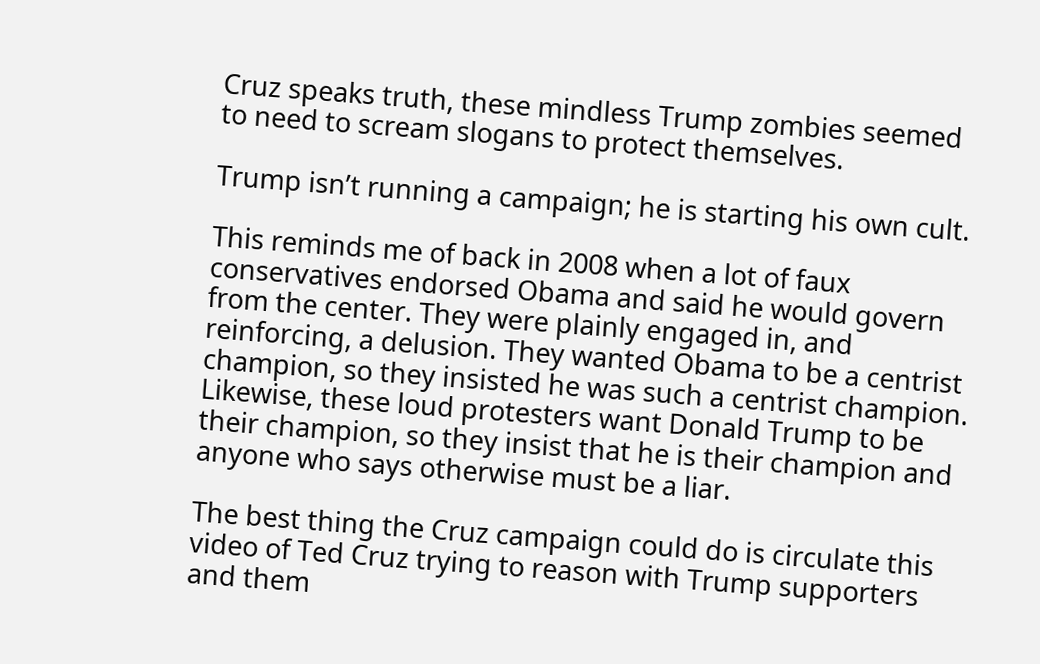Cruz speaks truth, these mindless Trump zombies seemed to need to scream slogans to protect themselves.

Trump isn’t running a campaign; he is starting his own cult.

This reminds me of back in 2008 when a lot of faux conservatives endorsed Obama and said he would govern from the center. They were plainly engaged in, and reinforcing, a delusion. They wanted Obama to be a centrist champion, so they insisted he was such a centrist champion. Likewise, these loud protesters want Donald Trump to be their champion, so they insist that he is their champion and anyone who says otherwise must be a liar.

The best thing the Cruz campaign could do is circulate this video of Ted Cruz trying to reason with Trump supporters and them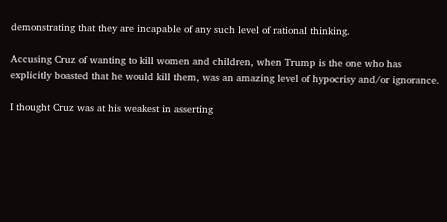demonstrating that they are incapable of any such level of rational thinking.

Accusing Cruz of wanting to kill women and children, when Trump is the one who has explicitly boasted that he would kill them, was an amazing level of hypocrisy and/or ignorance.

I thought Cruz was at his weakest in asserting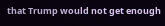that Trump would not get enough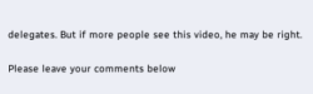delegates. But if more people see this video, he may be right.

Please leave your comments below